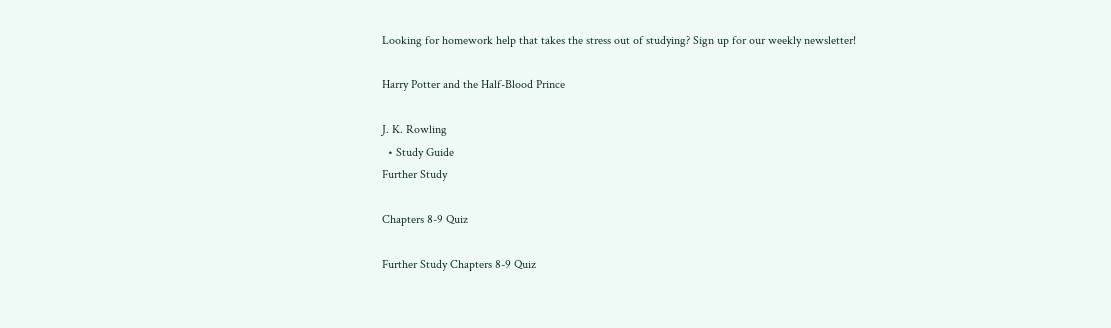Looking for homework help that takes the stress out of studying? Sign up for our weekly newsletter!

Harry Potter and the Half-Blood Prince

J. K. Rowling
  • Study Guide
Further Study

Chapters 8-9 Quiz

Further Study Chapters 8-9 Quiz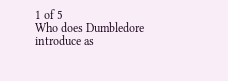1 of 5
Who does Dumbledore introduce as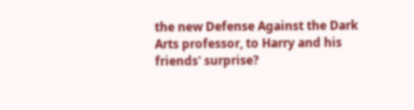the new Defense Against the Dark Arts professor, to Harry and his friends' surprise?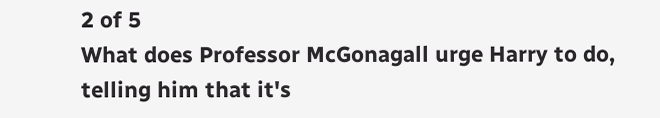2 of 5
What does Professor McGonagall urge Harry to do, telling him that it's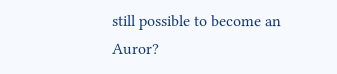still possible to become an Auror?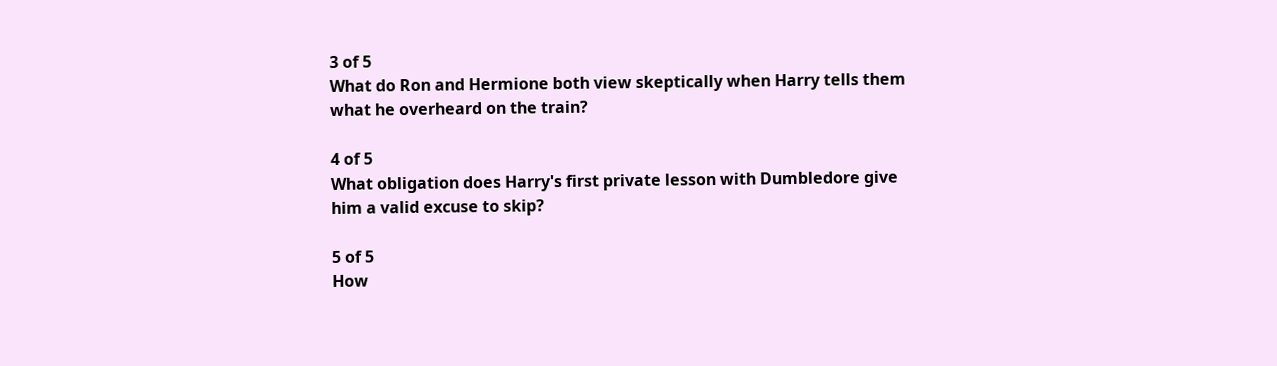3 of 5
What do Ron and Hermione both view skeptically when Harry tells them what he overheard on the train?

4 of 5
What obligation does Harry's first private lesson with Dumbledore give him a valid excuse to skip?

5 of 5
How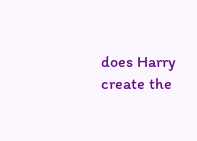does Harry create the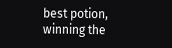best potion, winning the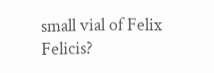small vial of Felix Felicis?